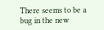There seems to be a bug in the new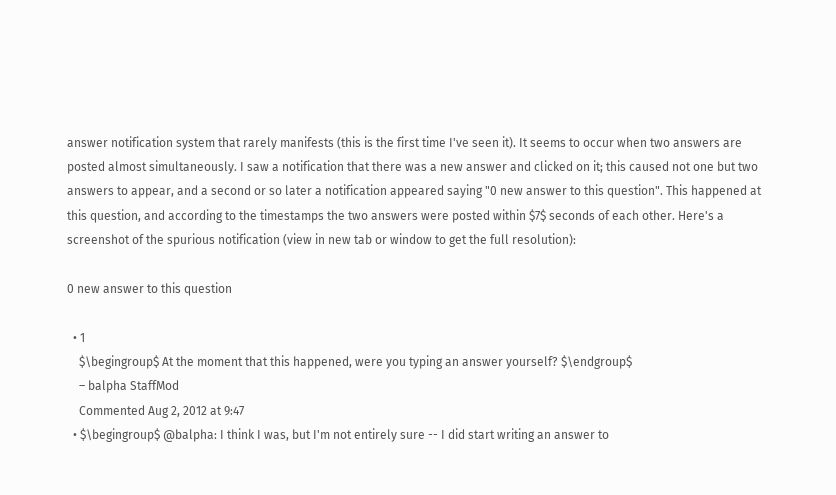answer notification system that rarely manifests (this is the first time I've seen it). It seems to occur when two answers are posted almost simultaneously. I saw a notification that there was a new answer and clicked on it; this caused not one but two answers to appear, and a second or so later a notification appeared saying "0 new answer to this question". This happened at this question, and according to the timestamps the two answers were posted within $7$ seconds of each other. Here's a screenshot of the spurious notification (view in new tab or window to get the full resolution):

0 new answer to this question

  • 1
    $\begingroup$ At the moment that this happened, were you typing an answer yourself? $\endgroup$
    – balpha StaffMod
    Commented Aug 2, 2012 at 9:47
  • $\begingroup$ @balpha: I think I was, but I'm not entirely sure -- I did start writing an answer to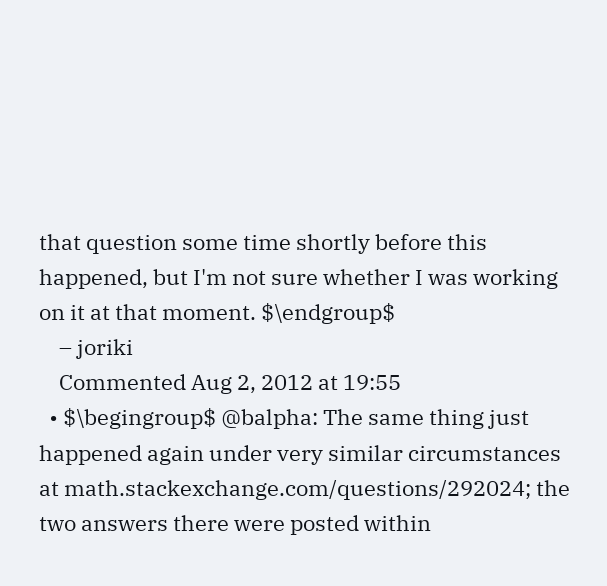that question some time shortly before this happened, but I'm not sure whether I was working on it at that moment. $\endgroup$
    – joriki
    Commented Aug 2, 2012 at 19:55
  • $\begingroup$ @balpha: The same thing just happened again under very similar circumstances at math.stackexchange.com/questions/292024; the two answers there were posted within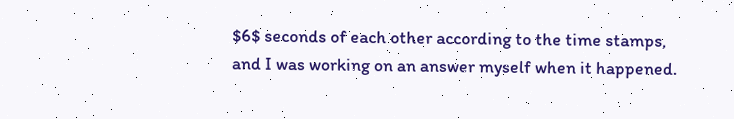$6$ seconds of each other according to the time stamps, and I was working on an answer myself when it happened.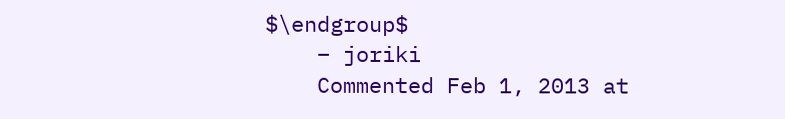$\endgroup$
    – joriki
    Commented Feb 1, 2013 at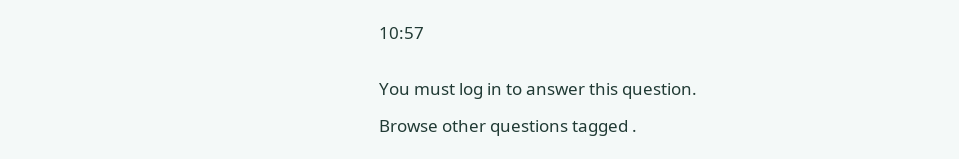10:57


You must log in to answer this question.

Browse other questions tagged .